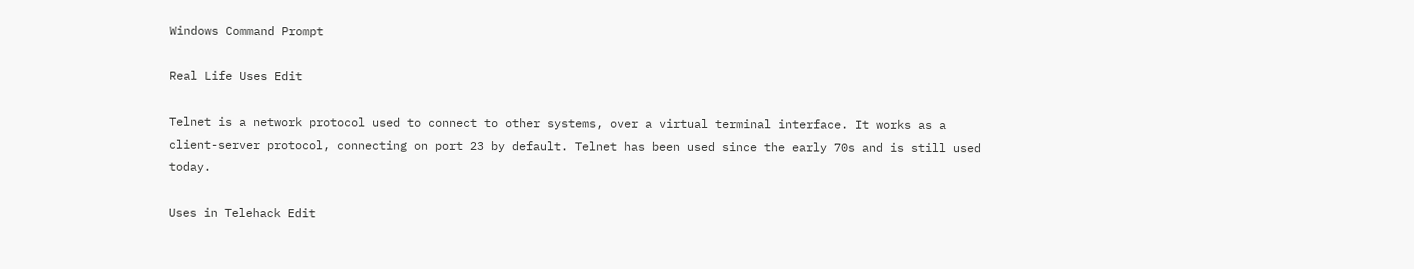Windows Command Prompt

Real Life Uses Edit

Telnet is a network protocol used to connect to other systems, over a virtual terminal interface. It works as a client-server protocol, connecting on port 23 by default. Telnet has been used since the early 70s and is still used today.

Uses in Telehack Edit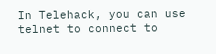In Telehack, you can use telnet to connect to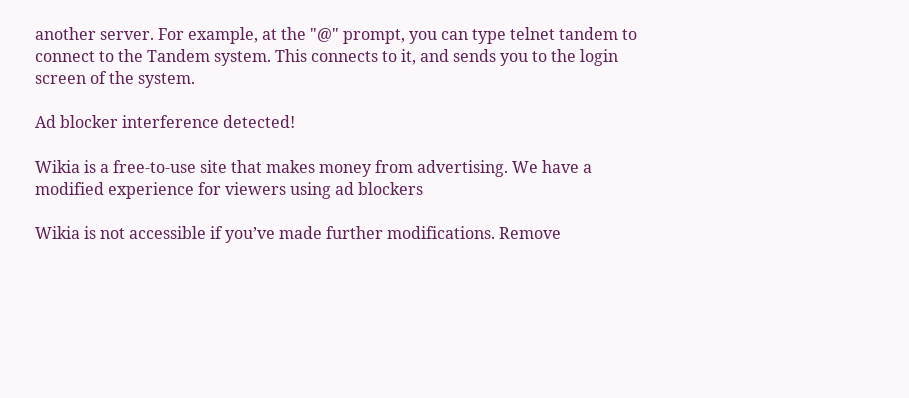another server. For example, at the "@" prompt, you can type telnet tandem to connect to the Tandem system. This connects to it, and sends you to the login screen of the system.

Ad blocker interference detected!

Wikia is a free-to-use site that makes money from advertising. We have a modified experience for viewers using ad blockers

Wikia is not accessible if you’ve made further modifications. Remove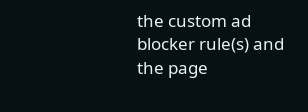the custom ad blocker rule(s) and the page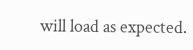will load as expected.